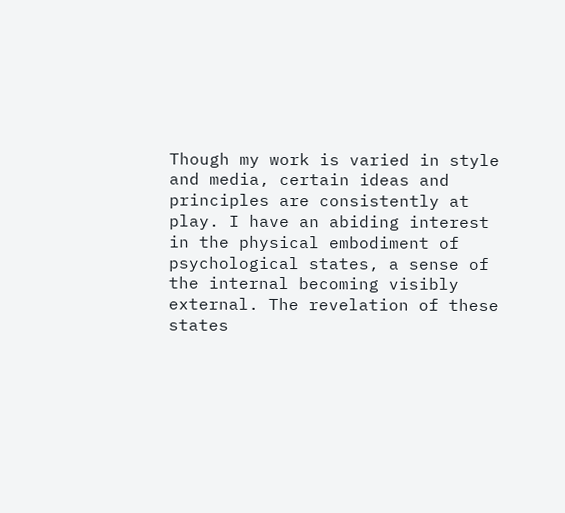Though my work is varied in style and media, certain ideas and principles are consistently at play. I have an abiding interest in the physical embodiment of psychological states, a sense of the internal becoming visibly external. The revelation of these states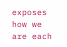exposes how we are each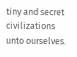tiny and secret civilizations unto ourselves.